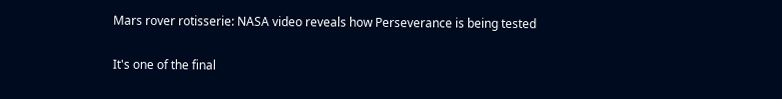Mars rover rotisserie: NASA video reveals how Perseverance is being tested

It's one of the final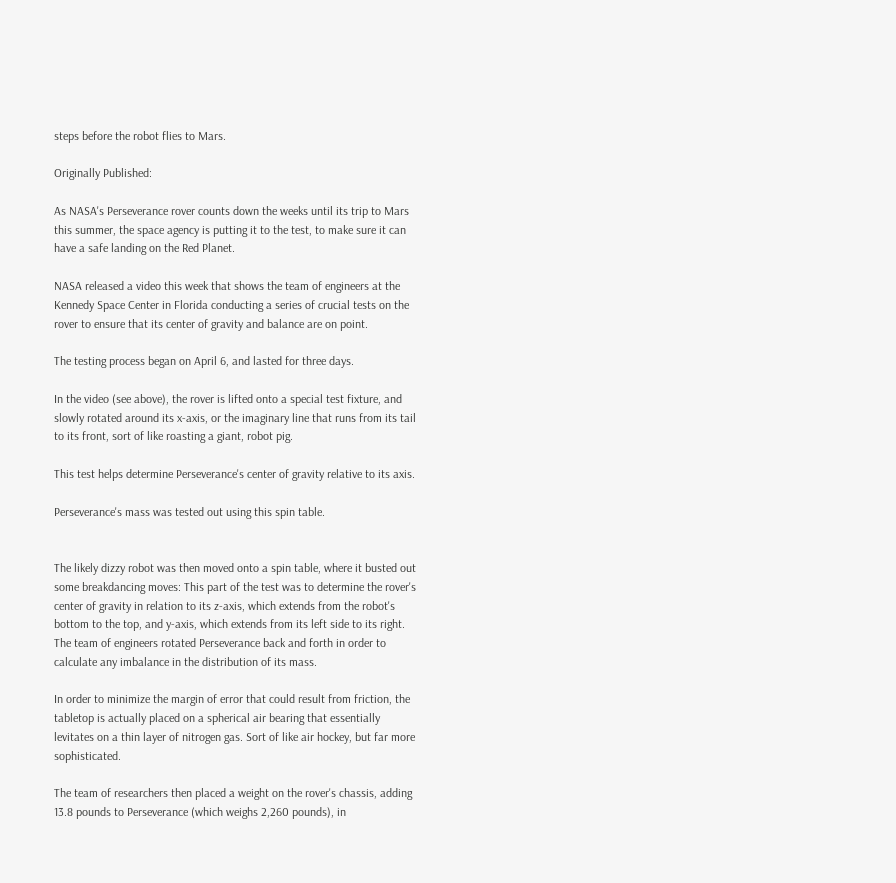steps before the robot flies to Mars.

Originally Published:

As NASA's Perseverance rover counts down the weeks until its trip to Mars this summer, the space agency is putting it to the test, to make sure it can have a safe landing on the Red Planet.

NASA released a video this week that shows the team of engineers at the Kennedy Space Center in Florida conducting a series of crucial tests on the rover to ensure that its center of gravity and balance are on point.

The testing process began on April 6, and lasted for three days.

In the video (see above), the rover is lifted onto a special test fixture, and slowly rotated around its x-axis, or the imaginary line that runs from its tail to its front, sort of like roasting a giant, robot pig.

This test helps determine Perseverance's center of gravity relative to its axis.

Perseverance's mass was tested out using this spin table.


The likely dizzy robot was then moved onto a spin table, where it busted out some breakdancing moves: This part of the test was to determine the rover's center of gravity in relation to its z-axis, which extends from the robot's bottom to the top, and y-axis, which extends from its left side to its right. The team of engineers rotated Perseverance back and forth in order to calculate any imbalance in the distribution of its mass.

In order to minimize the margin of error that could result from friction, the tabletop is actually placed on a spherical air bearing that essentially levitates on a thin layer of nitrogen gas. Sort of like air hockey, but far more sophisticated.

The team of researchers then placed a weight on the rover's chassis, adding 13.8 pounds to Perseverance (which weighs 2,260 pounds), in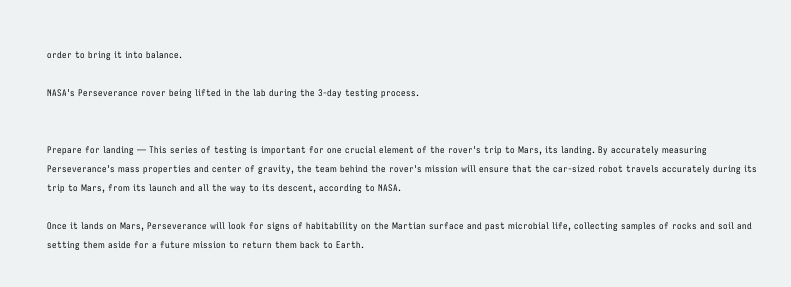order to bring it into balance.

NASA's Perseverance rover being lifted in the lab during the 3-day testing process.


Prepare for landing — This series of testing is important for one crucial element of the rover's trip to Mars, its landing. By accurately measuring Perseverance's mass properties and center of gravity, the team behind the rover's mission will ensure that the car-sized robot travels accurately during its trip to Mars, from its launch and all the way to its descent, according to NASA.

Once it lands on Mars, Perseverance will look for signs of habitability on the Martian surface and past microbial life, collecting samples of rocks and soil and setting them aside for a future mission to return them back to Earth.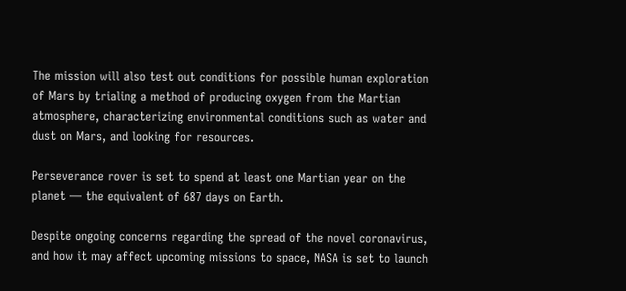The mission will also test out conditions for possible human exploration of Mars by trialing a method of producing oxygen from the Martian atmosphere, characterizing environmental conditions such as water and dust on Mars, and looking for resources.

Perseverance rover is set to spend at least one Martian year on the planet — the equivalent of 687 days on Earth.

Despite ongoing concerns regarding the spread of the novel coronavirus, and how it may affect upcoming missions to space, NASA is set to launch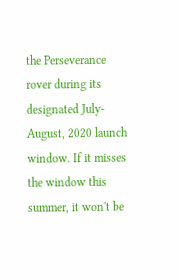the Perseverance rover during its designated July-August, 2020 launch window. If it misses the window this summer, it won't be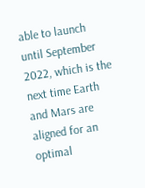able to launch until September 2022, which is the next time Earth and Mars are aligned for an optimal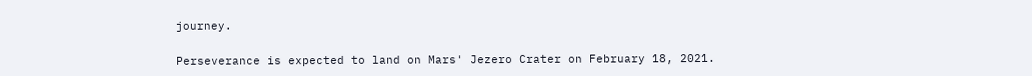journey.

Perseverance is expected to land on Mars' Jezero Crater on February 18, 2021.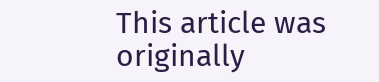This article was originally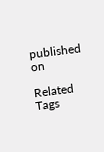published on

Related Tags